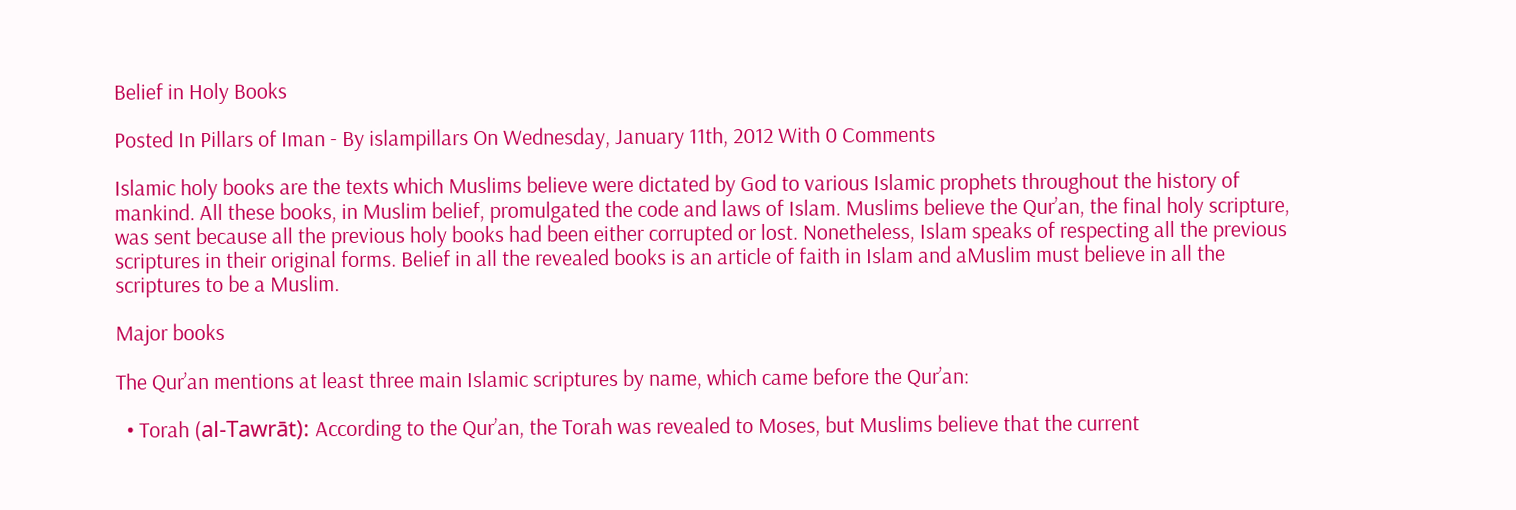Belief in Holy Books

Posted In Pillars of Iman - By islampillars On Wednesday, January 11th, 2012 With 0 Comments

Islamic holy books are the texts which Muslims believe were dictated by God to various Islamic prophets throughout the history of mankind. All these books, in Muslim belief, promulgated the code and laws of Islam. Muslims believe the Qur’an, the final holy scripture, was sent because all the previous holy books had been either corrupted or lost. Nonetheless, Islam speaks of respecting all the previous scriptures in their original forms. Belief in all the revealed books is an article of faith in Islam and aMuslim must believe in all the scriptures to be a Muslim.

Major books

The Qur’an mentions at least three main Islamic scriptures by name, which came before the Qur’an:

  • Torah (al-Tawrāt): According to the Qur’an, the Torah was revealed to Moses, but Muslims believe that the current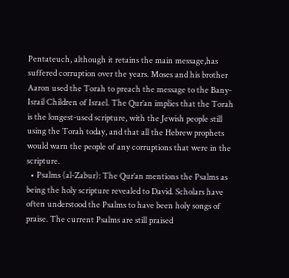Pentateuch, although it retains the main message,has suffered corruption over the years. Moses and his brother Aaron used the Torah to preach the message to the Bany-Israil Children of Israel. The Qur’an implies that the Torah is the longest-used scripture, with the Jewish people still using the Torah today, and that all the Hebrew prophets would warn the people of any corruptions that were in the scripture.
  • Psalms (al-Zabur): The Qur’an mentions the Psalms as being the holy scripture revealed to David. Scholars have often understood the Psalms to have been holy songs of praise. The current Psalms are still praised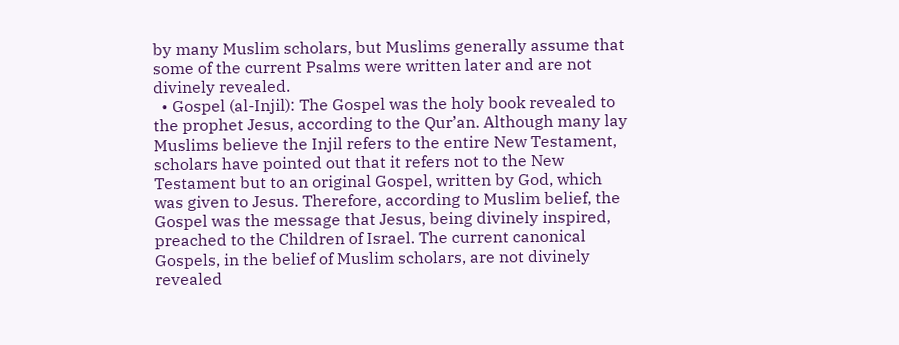by many Muslim scholars, but Muslims generally assume that some of the current Psalms were written later and are not divinely revealed.
  • Gospel (al-Injil): The Gospel was the holy book revealed to the prophet Jesus, according to the Qur’an. Although many lay Muslims believe the Injil refers to the entire New Testament, scholars have pointed out that it refers not to the New Testament but to an original Gospel, written by God, which was given to Jesus. Therefore, according to Muslim belief, the Gospel was the message that Jesus, being divinely inspired, preached to the Children of Israel. The current canonical Gospels, in the belief of Muslim scholars, are not divinely revealed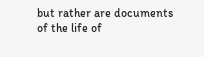but rather are documents of the life of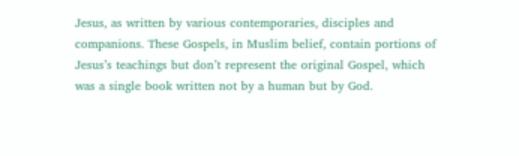Jesus, as written by various contemporaries, disciples and companions. These Gospels, in Muslim belief, contain portions of Jesus’s teachings but don’t represent the original Gospel, which was a single book written not by a human but by God.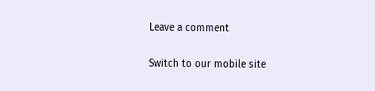Leave a comment

Switch to our mobile site